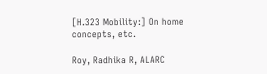[H.323 Mobility:] On home concepts, etc.

Roy, Radhika R, ALARC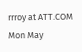rrroy at ATT.COM
Mon May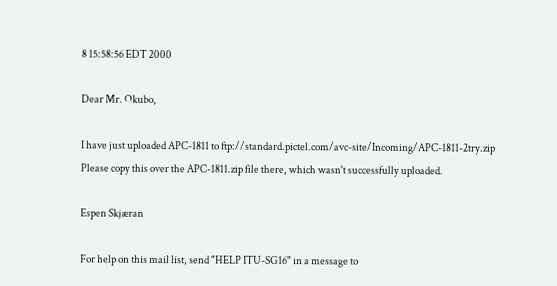8 15:58:56 EDT 2000

Dear Mr. Okubo,

I have just uploaded APC-1811 to ftp://standard.pictel.com/avc-site/Incoming/APC-1811-2try.zip
Please copy this over the APC-1811.zip file there, which wasn't successfully uploaded.

Espen Skjæran

For help on this mail list, send "HELP ITU-SG16" in a message to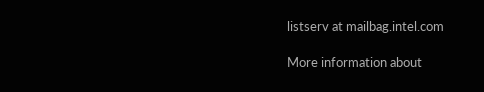listserv at mailbag.intel.com

More information about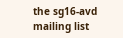the sg16-avd mailing list